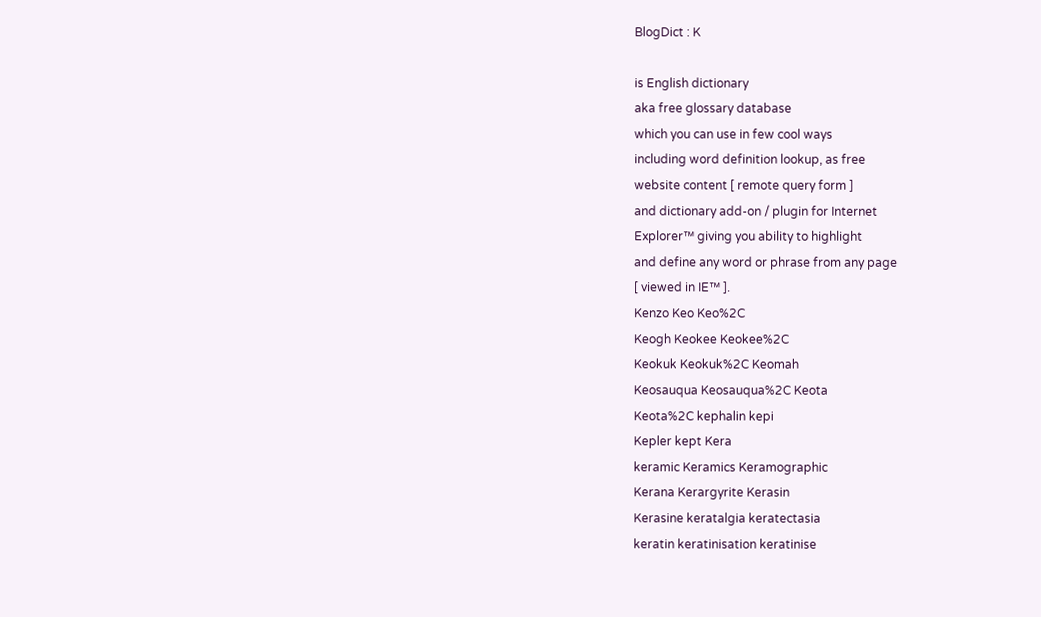BlogDict : K

is English dictionary
aka free glossary database
which you can use in few cool ways
including word definition lookup, as free
website content [ remote query form ]
and dictionary add-on / plugin for Internet
Explorer™ giving you ability to highlight
and define any word or phrase from any page
[ viewed in IE™ ].
Kenzo Keo Keo%2C
Keogh Keokee Keokee%2C
Keokuk Keokuk%2C Keomah
Keosauqua Keosauqua%2C Keota
Keota%2C kephalin kepi
Kepler kept Kera
keramic Keramics Keramographic
Kerana Kerargyrite Kerasin
Kerasine keratalgia keratectasia
keratin keratinisation keratinise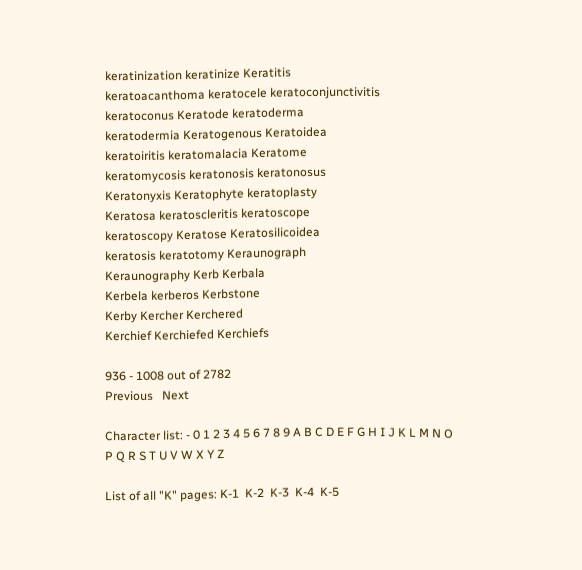keratinization keratinize Keratitis
keratoacanthoma keratocele keratoconjunctivitis
keratoconus Keratode keratoderma
keratodermia Keratogenous Keratoidea
keratoiritis keratomalacia Keratome
keratomycosis keratonosis keratonosus
Keratonyxis Keratophyte keratoplasty
Keratosa keratoscleritis keratoscope
keratoscopy Keratose Keratosilicoidea
keratosis keratotomy Keraunograph
Keraunography Kerb Kerbala
Kerbela kerberos Kerbstone
Kerby Kercher Kerchered
Kerchief Kerchiefed Kerchiefs

936 - 1008 out of 2782
Previous   Next

Character list: - 0 1 2 3 4 5 6 7 8 9 A B C D E F G H I J K L M N O P Q R S T U V W X Y Z

List of all "K" pages: K-1  K-2  K-3  K-4  K-5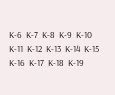K-6  K-7  K-8  K-9  K-10  K-11  K-12  K-13  K-14  K-15  K-16  K-17  K-18  K-19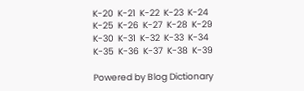K-20  K-21  K-22  K-23  K-24  K-25  K-26  K-27  K-28  K-29  K-30  K-31  K-32  K-33  K-34  K-35  K-36  K-37  K-38  K-39

Powered by Blog Dictionary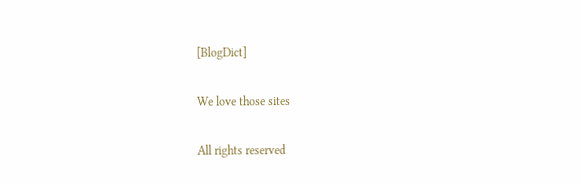[BlogDict]

We love those sites

All rights reserved